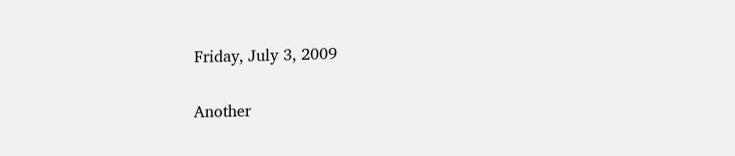Friday, July 3, 2009

Another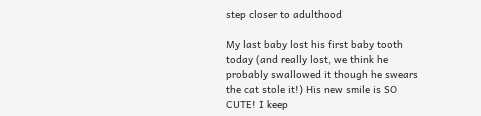step closer to adulthood

My last baby lost his first baby tooth today (and really lost, we think he probably swallowed it though he swears the cat stole it!) His new smile is SO CUTE! I keep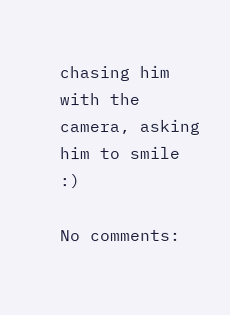chasing him with the camera, asking him to smile :)

No comments: